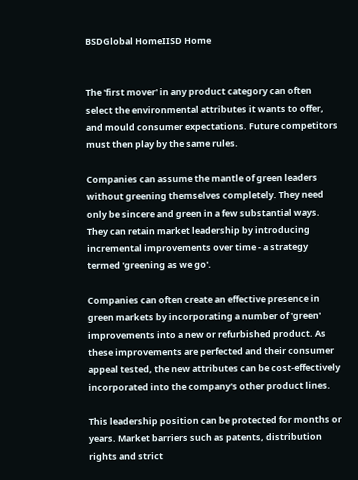BSDGlobal HomeIISD Home


The 'first mover' in any product category can often select the environmental attributes it wants to offer, and mould consumer expectations. Future competitors must then play by the same rules.

Companies can assume the mantle of green leaders without greening themselves completely. They need only be sincere and green in a few substantial ways. They can retain market leadership by introducing incremental improvements over time - a strategy termed 'greening as we go'.

Companies can often create an effective presence in green markets by incorporating a number of 'green' improvements into a new or refurbished product. As these improvements are perfected and their consumer appeal tested, the new attributes can be cost-effectively incorporated into the company's other product lines.

This leadership position can be protected for months or years. Market barriers such as patents, distribution rights and strict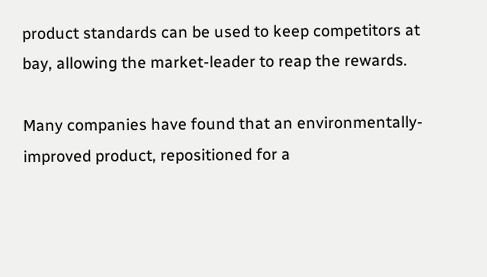product standards can be used to keep competitors at bay, allowing the market-leader to reap the rewards.

Many companies have found that an environmentally-improved product, repositioned for a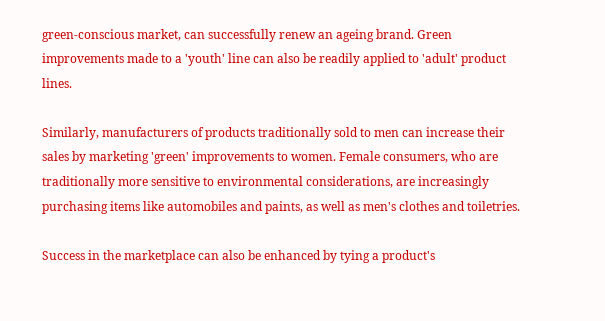green-conscious market, can successfully renew an ageing brand. Green improvements made to a 'youth' line can also be readily applied to 'adult' product lines.

Similarly, manufacturers of products traditionally sold to men can increase their sales by marketing 'green' improvements to women. Female consumers, who are traditionally more sensitive to environmental considerations, are increasingly purchasing items like automobiles and paints, as well as men's clothes and toiletries.

Success in the marketplace can also be enhanced by tying a product's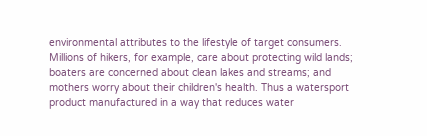environmental attributes to the lifestyle of target consumers. Millions of hikers, for example, care about protecting wild lands; boaters are concerned about clean lakes and streams; and mothers worry about their children's health. Thus a watersport product manufactured in a way that reduces water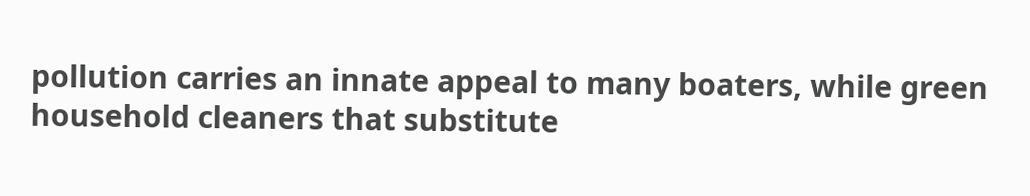pollution carries an innate appeal to many boaters, while green household cleaners that substitute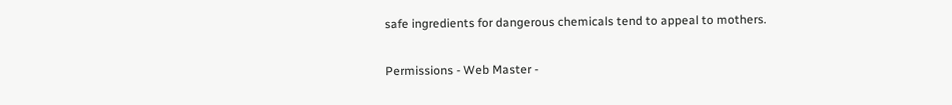safe ingredients for dangerous chemicals tend to appeal to mothers.

Permissions - Web Master -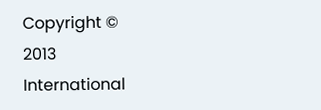Copyright © 2013 International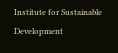Institute for Sustainable Development